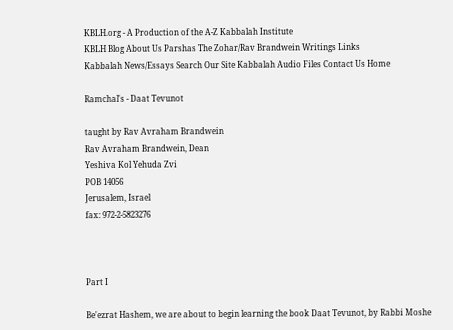KBLH.org - A Production of the A-Z Kabbalah Institute
KBLH Blog About Us Parshas The Zohar/Rav Brandwein Writings Links
Kabbalah News/Essays Search Our Site Kabbalah Audio Files Contact Us Home

Ramchal's - Daat Tevunot

taught by Rav Avraham Brandwein
Rav Avraham Brandwein, Dean
Yeshiva Kol Yehuda Zvi
POB 14056
Jerusalem, Israel
fax: 972-2-5823276



Part I

Be'ezrat Hashem, we are about to begin learning the book Daat Tevunot, by Rabbi Moshe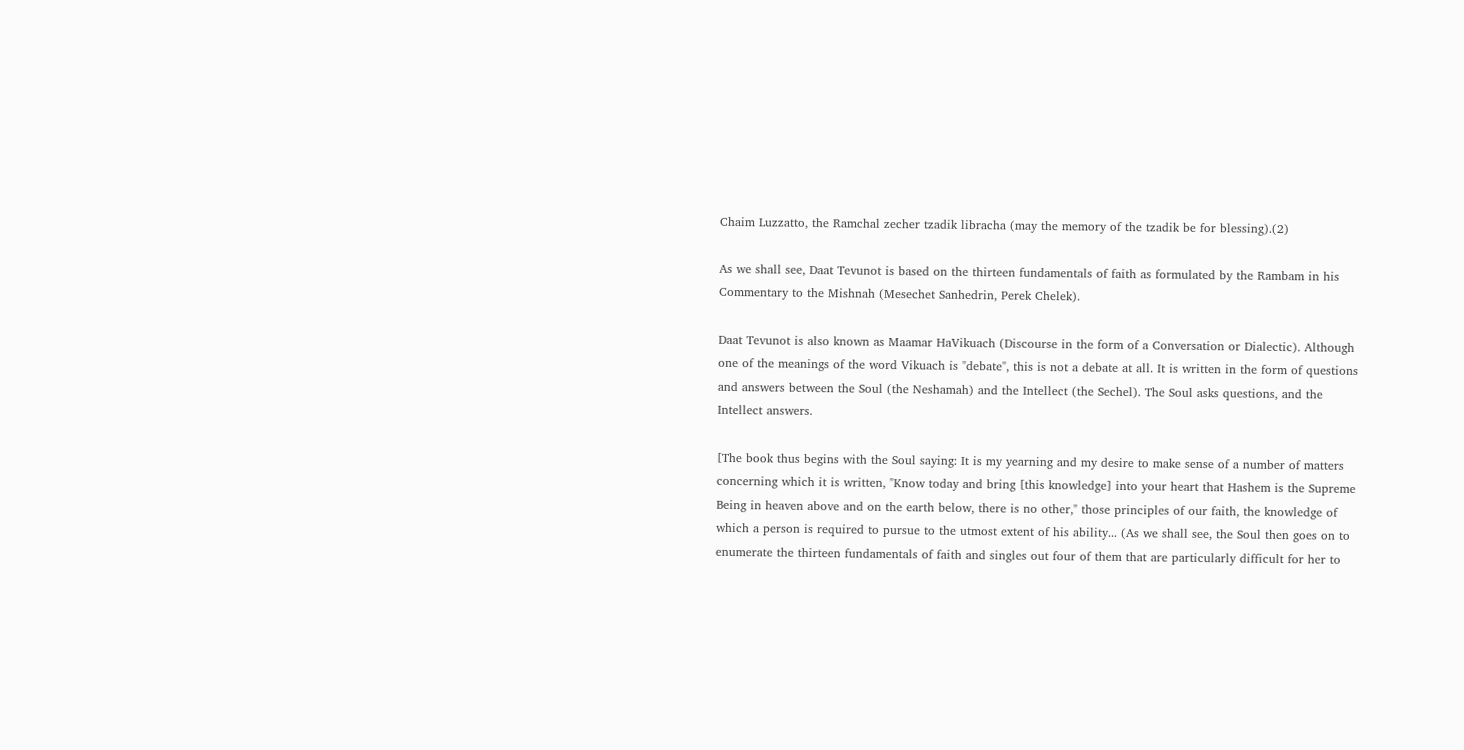Chaim Luzzatto, the Ramchal zecher tzadik libracha (may the memory of the tzadik be for blessing).(2)

As we shall see, Daat Tevunot is based on the thirteen fundamentals of faith as formulated by the Rambam in his Commentary to the Mishnah (Mesechet Sanhedrin, Perek Chelek).

Daat Tevunot is also known as Maamar HaVikuach (Discourse in the form of a Conversation or Dialectic). Although one of the meanings of the word Vikuach is "debate", this is not a debate at all. It is written in the form of questions and answers between the Soul (the Neshamah) and the Intellect (the Sechel). The Soul asks questions, and the Intellect answers.

[The book thus begins with the Soul saying: It is my yearning and my desire to make sense of a number of matters concerning which it is written, "Know today and bring [this knowledge] into your heart that Hashem is the Supreme Being in heaven above and on the earth below, there is no other," those principles of our faith, the knowledge of which a person is required to pursue to the utmost extent of his ability... (As we shall see, the Soul then goes on to enumerate the thirteen fundamentals of faith and singles out four of them that are particularly difficult for her to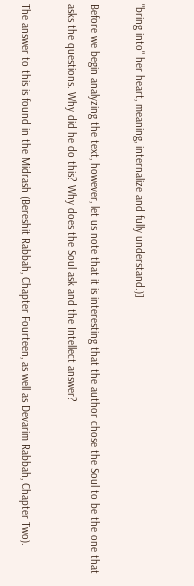"bring into" her heart, meaning, internalize and fully understand.)]

Before we begin analyzing the text, however, let us note that it is interesting that the author chose the Soul to be the one that asks the questions. Why did he do this? Why does the Soul ask and the Intellect answer?

The answer to this is found in the Midrash (Bereshit Rabbah, Chapter Fourteen, as well as Devarim Rabbah, Chapter Two).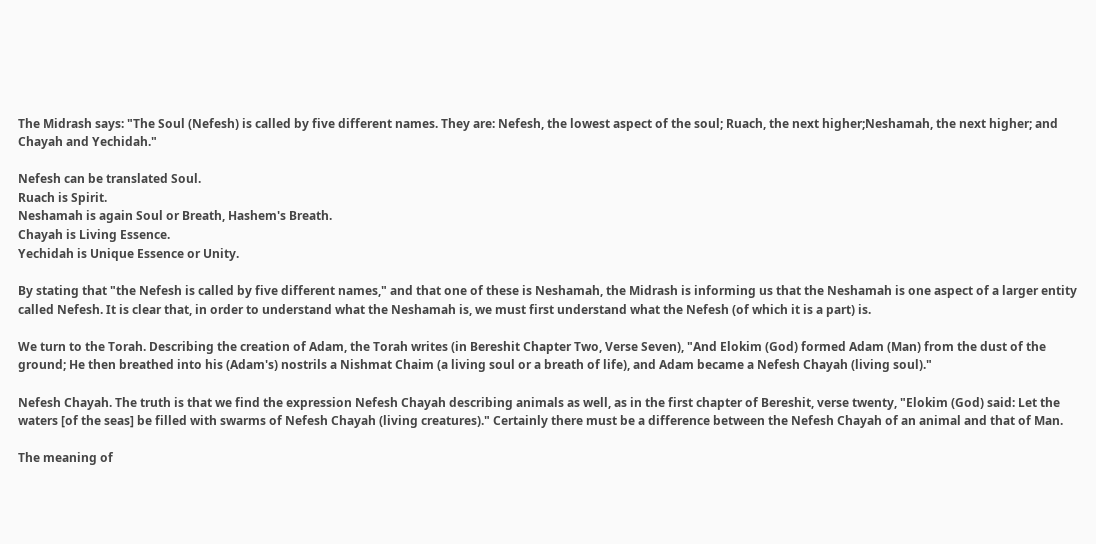The Midrash says: "The Soul (Nefesh) is called by five different names. They are: Nefesh, the lowest aspect of the soul; Ruach, the next higher;Neshamah, the next higher; and Chayah and Yechidah."

Nefesh can be translated Soul.
Ruach is Spirit.
Neshamah is again Soul or Breath, Hashem's Breath.
Chayah is Living Essence.
Yechidah is Unique Essence or Unity.

By stating that "the Nefesh is called by five different names," and that one of these is Neshamah, the Midrash is informing us that the Neshamah is one aspect of a larger entity called Nefesh. It is clear that, in order to understand what the Neshamah is, we must first understand what the Nefesh (of which it is a part) is.

We turn to the Torah. Describing the creation of Adam, the Torah writes (in Bereshit Chapter Two, Verse Seven), "And Elokim (God) formed Adam (Man) from the dust of the ground; He then breathed into his (Adam's) nostrils a Nishmat Chaim (a living soul or a breath of life), and Adam became a Nefesh Chayah (living soul)."

Nefesh Chayah. The truth is that we find the expression Nefesh Chayah describing animals as well, as in the first chapter of Bereshit, verse twenty, "Elokim (God) said: Let the waters [of the seas] be filled with swarms of Nefesh Chayah (living creatures)." Certainly there must be a difference between the Nefesh Chayah of an animal and that of Man.

The meaning of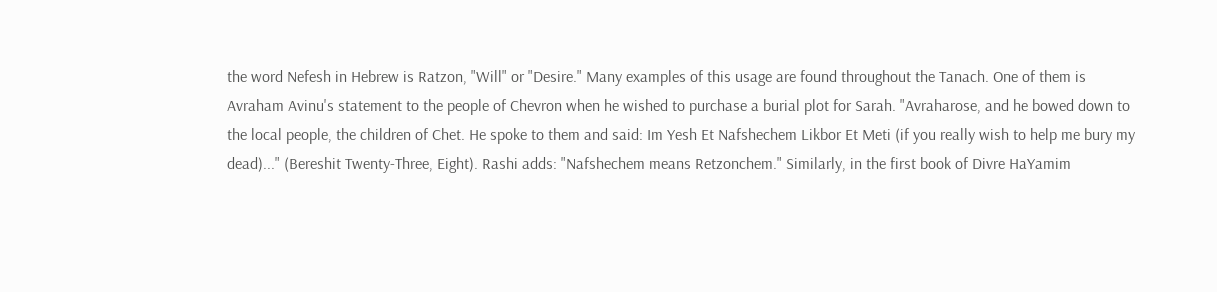the word Nefesh in Hebrew is Ratzon, "Will" or "Desire." Many examples of this usage are found throughout the Tanach. One of them is Avraham Avinu's statement to the people of Chevron when he wished to purchase a burial plot for Sarah. "Avraharose, and he bowed down to the local people, the children of Chet. He spoke to them and said: Im Yesh Et Nafshechem Likbor Et Meti (if you really wish to help me bury my dead)..." (Bereshit Twenty-Three, Eight). Rashi adds: "Nafshechem means Retzonchem." Similarly, in the first book of Divre HaYamim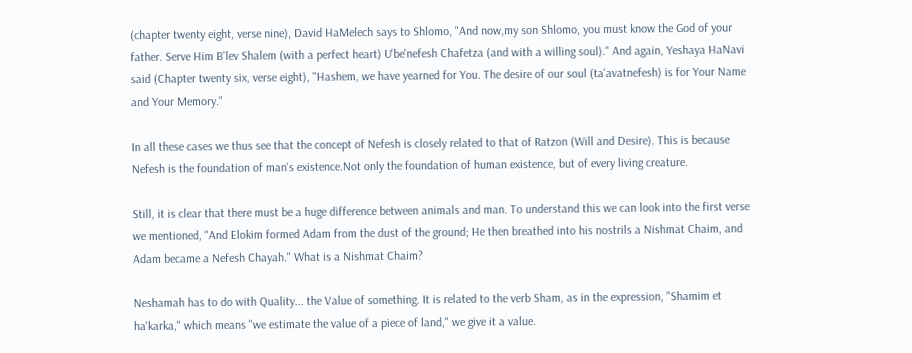(chapter twenty eight, verse nine), David HaMelech says to Shlomo, "And now,my son Shlomo, you must know the God of your father. Serve Him B'lev Shalem (with a perfect heart) U'be'nefesh Chafetza (and with a willing soul)." And again, Yeshaya HaNavi said (Chapter twenty six, verse eight), "Hashem, we have yearned for You. The desire of our soul (ta'avatnefesh) is for Your Name and Your Memory."

In all these cases we thus see that the concept of Nefesh is closely related to that of Ratzon (Will and Desire). This is because Nefesh is the foundation of man's existence.Not only the foundation of human existence, but of every living creature.

Still, it is clear that there must be a huge difference between animals and man. To understand this we can look into the first verse we mentioned, "And Elokim formed Adam from the dust of the ground; He then breathed into his nostrils a Nishmat Chaim, and Adam became a Nefesh Chayah." What is a Nishmat Chaim?

Neshamah has to do with Quality... the Value of something. It is related to the verb Sham, as in the expression, "Shamim et ha'karka," which means "we estimate the value of a piece of land," we give it a value.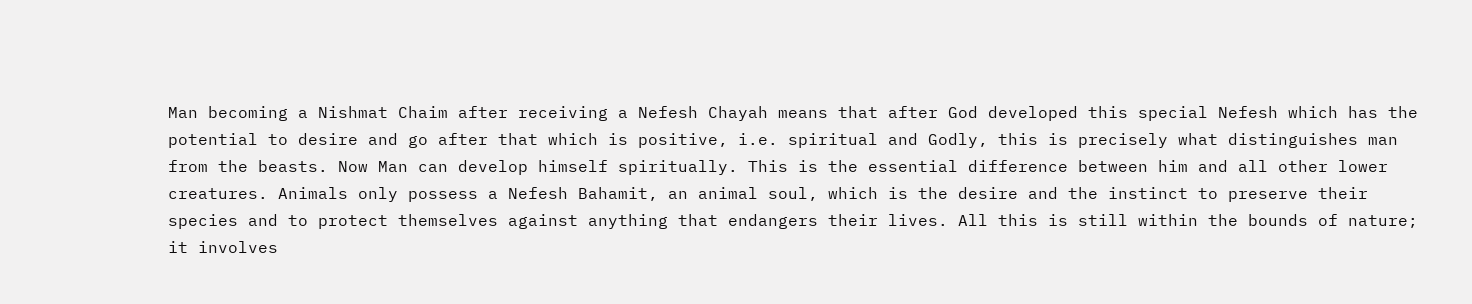Man becoming a Nishmat Chaim after receiving a Nefesh Chayah means that after God developed this special Nefesh which has the potential to desire and go after that which is positive, i.e. spiritual and Godly, this is precisely what distinguishes man from the beasts. Now Man can develop himself spiritually. This is the essential difference between him and all other lower creatures. Animals only possess a Nefesh Bahamit, an animal soul, which is the desire and the instinct to preserve their species and to protect themselves against anything that endangers their lives. All this is still within the bounds of nature; it involves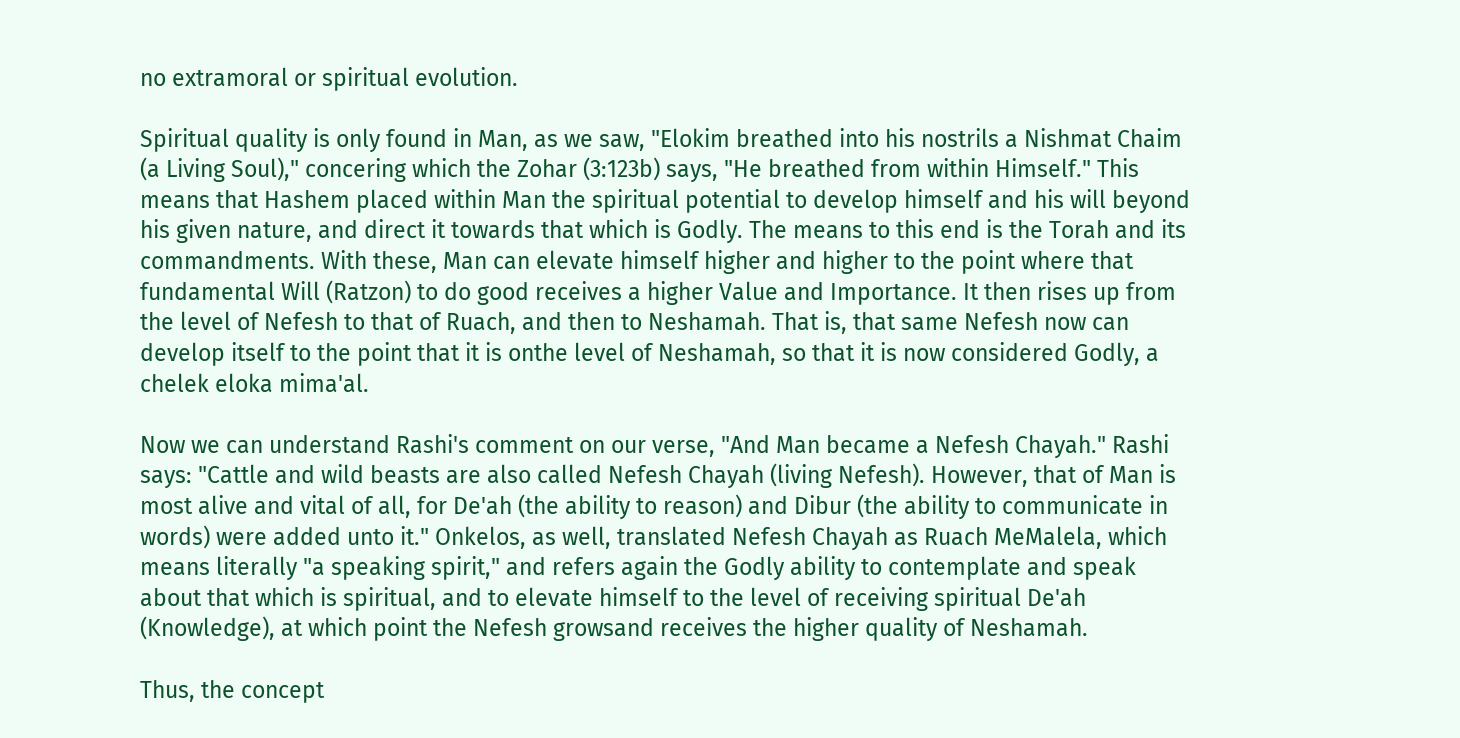no extramoral or spiritual evolution.

Spiritual quality is only found in Man, as we saw, "Elokim breathed into his nostrils a Nishmat Chaim (a Living Soul)," concering which the Zohar (3:123b) says, "He breathed from within Himself." This means that Hashem placed within Man the spiritual potential to develop himself and his will beyond his given nature, and direct it towards that which is Godly. The means to this end is the Torah and its commandments. With these, Man can elevate himself higher and higher to the point where that fundamental Will (Ratzon) to do good receives a higher Value and Importance. It then rises up from the level of Nefesh to that of Ruach, and then to Neshamah. That is, that same Nefesh now can develop itself to the point that it is onthe level of Neshamah, so that it is now considered Godly, a chelek eloka mima'al.

Now we can understand Rashi's comment on our verse, "And Man became a Nefesh Chayah." Rashi says: "Cattle and wild beasts are also called Nefesh Chayah (living Nefesh). However, that of Man is most alive and vital of all, for De'ah (the ability to reason) and Dibur (the ability to communicate in words) were added unto it." Onkelos, as well, translated Nefesh Chayah as Ruach MeMalela, which means literally "a speaking spirit," and refers again the Godly ability to contemplate and speak about that which is spiritual, and to elevate himself to the level of receiving spiritual De'ah (Knowledge), at which point the Nefesh growsand receives the higher quality of Neshamah.

Thus, the concept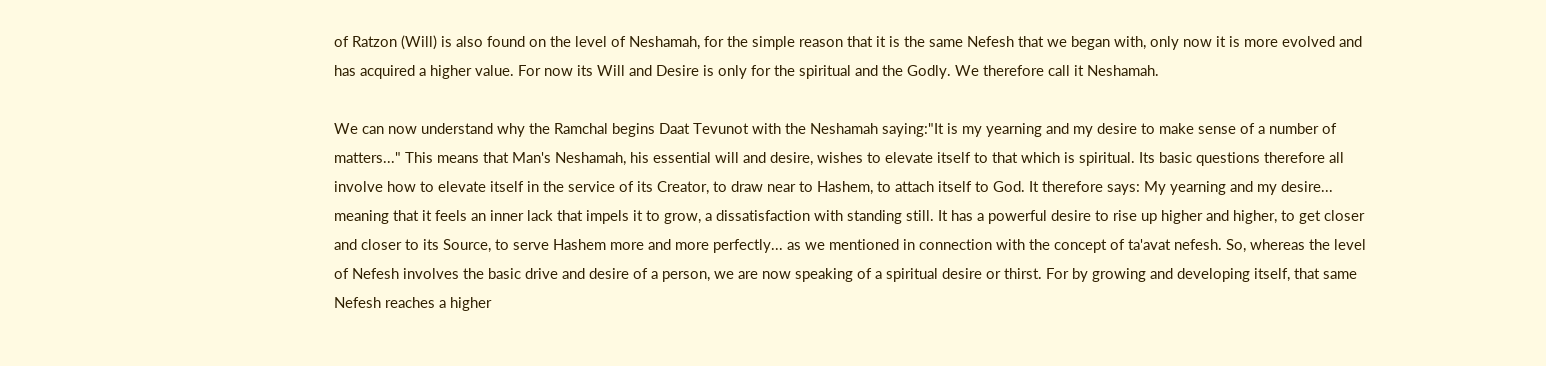of Ratzon (Will) is also found on the level of Neshamah, for the simple reason that it is the same Nefesh that we began with, only now it is more evolved and has acquired a higher value. For now its Will and Desire is only for the spiritual and the Godly. We therefore call it Neshamah.

We can now understand why the Ramchal begins Daat Tevunot with the Neshamah saying:"It is my yearning and my desire to make sense of a number of matters..." This means that Man's Neshamah, his essential will and desire, wishes to elevate itself to that which is spiritual. Its basic questions therefore all involve how to elevate itself in the service of its Creator, to draw near to Hashem, to attach itself to God. It therefore says: My yearning and my desire... meaning that it feels an inner lack that impels it to grow, a dissatisfaction with standing still. It has a powerful desire to rise up higher and higher, to get closer and closer to its Source, to serve Hashem more and more perfectly... as we mentioned in connection with the concept of ta'avat nefesh. So, whereas the level of Nefesh involves the basic drive and desire of a person, we are now speaking of a spiritual desire or thirst. For by growing and developing itself, that same Nefesh reaches a higher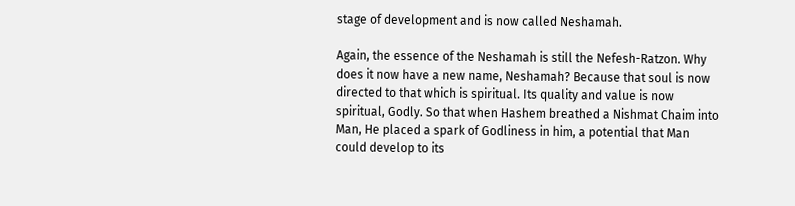stage of development and is now called Neshamah.

Again, the essence of the Neshamah is still the Nefesh-Ratzon. Why does it now have a new name, Neshamah? Because that soul is now directed to that which is spiritual. Its quality and value is now spiritual, Godly. So that when Hashem breathed a Nishmat Chaim into Man, He placed a spark of Godliness in him, a potential that Man could develop to its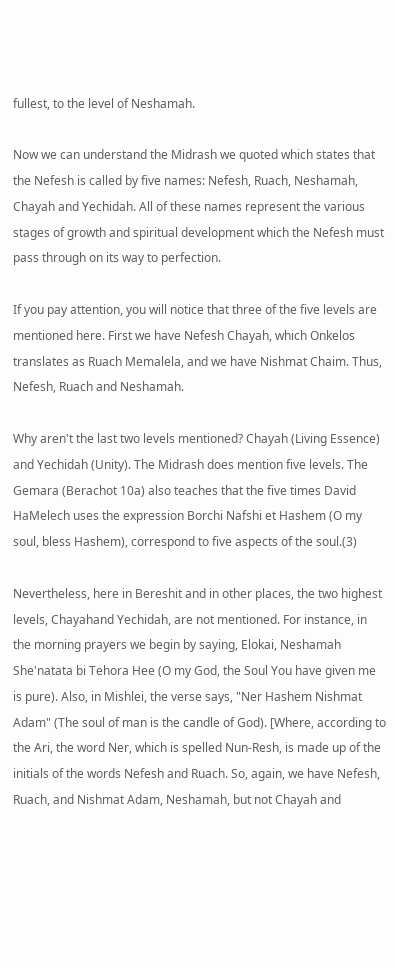fullest, to the level of Neshamah.

Now we can understand the Midrash we quoted which states that the Nefesh is called by five names: Nefesh, Ruach, Neshamah, Chayah and Yechidah. All of these names represent the various stages of growth and spiritual development which the Nefesh must pass through on its way to perfection.

If you pay attention, you will notice that three of the five levels are mentioned here. First we have Nefesh Chayah, which Onkelos translates as Ruach Memalela, and we have Nishmat Chaim. Thus, Nefesh, Ruach and Neshamah.

Why aren't the last two levels mentioned? Chayah (Living Essence) and Yechidah (Unity). The Midrash does mention five levels. The Gemara (Berachot 10a) also teaches that the five times David HaMelech uses the expression Borchi Nafshi et Hashem (O my soul, bless Hashem), correspond to five aspects of the soul.(3)

Nevertheless, here in Bereshit and in other places, the two highest levels, Chayahand Yechidah, are not mentioned. For instance, in the morning prayers we begin by saying, Elokai, Neshamah She'natata bi Tehora Hee (O my God, the Soul You have given me is pure). Also, in Mishlei, the verse says, "Ner Hashem Nishmat Adam" (The soul of man is the candle of God). [Where, according to the Ari, the word Ner, which is spelled Nun-Resh, is made up of the initials of the words Nefesh and Ruach. So, again, we have Nefesh, Ruach, and Nishmat Adam, Neshamah, but not Chayah and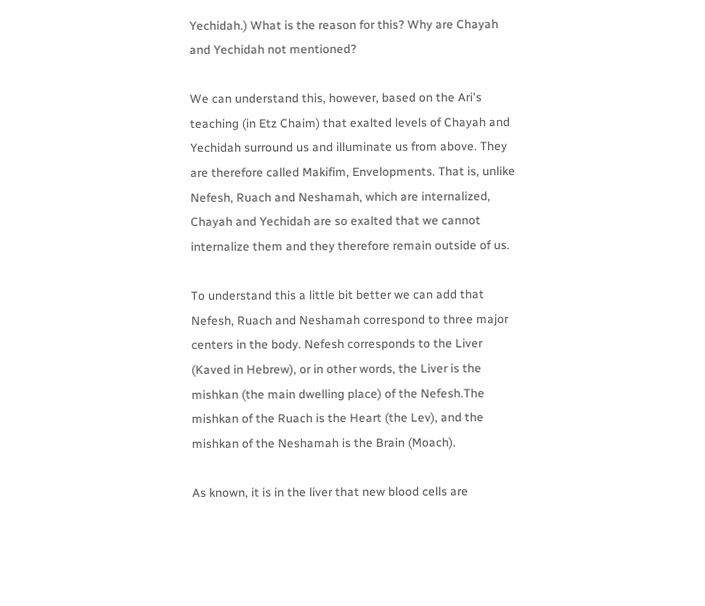Yechidah.) What is the reason for this? Why are Chayah and Yechidah not mentioned?

We can understand this, however, based on the Ari's teaching (in Etz Chaim) that exalted levels of Chayah and Yechidah surround us and illuminate us from above. They are therefore called Makifim, Envelopments. That is, unlike Nefesh, Ruach and Neshamah, which are internalized, Chayah and Yechidah are so exalted that we cannot internalize them and they therefore remain outside of us.

To understand this a little bit better we can add that Nefesh, Ruach and Neshamah correspond to three major centers in the body. Nefesh corresponds to the Liver (Kaved in Hebrew), or in other words, the Liver is the mishkan (the main dwelling place) of the Nefesh.The mishkan of the Ruach is the Heart (the Lev), and the mishkan of the Neshamah is the Brain (Moach).

As known, it is in the liver that new blood cells are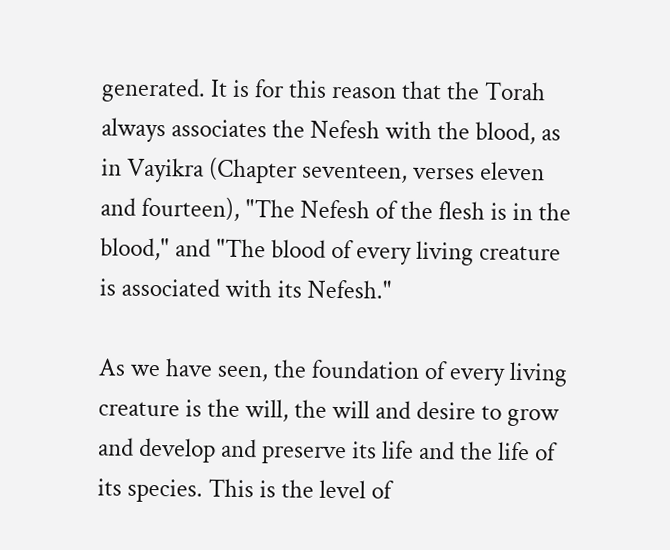generated. It is for this reason that the Torah always associates the Nefesh with the blood, as in Vayikra (Chapter seventeen, verses eleven and fourteen), "The Nefesh of the flesh is in the blood," and "The blood of every living creature is associated with its Nefesh."

As we have seen, the foundation of every living creature is the will, the will and desire to grow and develop and preserve its life and the life of its species. This is the level of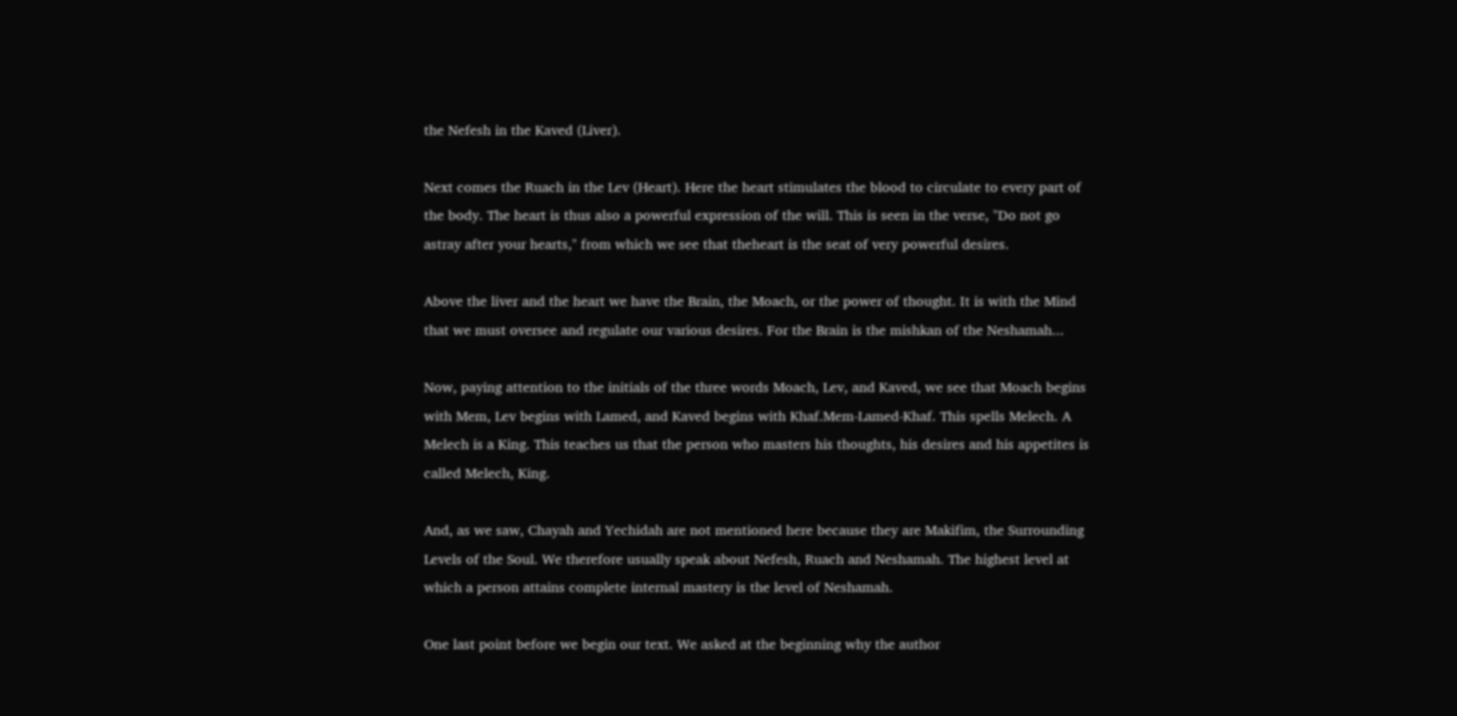the Nefesh in the Kaved (Liver).

Next comes the Ruach in the Lev (Heart). Here the heart stimulates the blood to circulate to every part of the body. The heart is thus also a powerful expression of the will. This is seen in the verse, "Do not go astray after your hearts," from which we see that theheart is the seat of very powerful desires.

Above the liver and the heart we have the Brain, the Moach, or the power of thought. It is with the Mind that we must oversee and regulate our various desires. For the Brain is the mishkan of the Neshamah...

Now, paying attention to the initials of the three words Moach, Lev, and Kaved, we see that Moach begins with Mem, Lev begins with Lamed, and Kaved begins with Khaf.Mem-Lamed-Khaf. This spells Melech. A Melech is a King. This teaches us that the person who masters his thoughts, his desires and his appetites is called Melech, King.

And, as we saw, Chayah and Yechidah are not mentioned here because they are Makifim, the Surrounding Levels of the Soul. We therefore usually speak about Nefesh, Ruach and Neshamah. The highest level at which a person attains complete internal mastery is the level of Neshamah.

One last point before we begin our text. We asked at the beginning why the author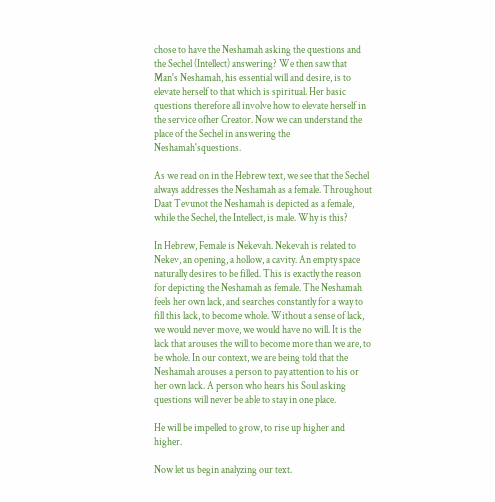chose to have the Neshamah asking the questions and the Sechel (Intellect) answering? We then saw that Man's Neshamah, his essential will and desire, is to elevate herself to that which is spiritual. Her basic questions therefore all involve how to elevate herself in the service ofher Creator. Now we can understand the place of the Sechel in answering the Neshamah'squestions.

As we read on in the Hebrew text, we see that the Sechel always addresses the Neshamah as a female. Throughout Daat Tevunot the Neshamah is depicted as a female, while the Sechel, the Intellect, is male. Why is this?

In Hebrew, Female is Nekevah. Nekevah is related to Nekev, an opening, a hollow, a cavity. An empty space naturally desires to be filled. This is exactly the reason for depicting the Neshamah as female. The Neshamah feels her own lack, and searches constantly for a way to fill this lack, to become whole. Without a sense of lack, we would never move, we would have no will. It is the lack that arouses the will to become more than we are, to be whole. In our context, we are being told that the Neshamah arouses a person to pay attention to his or her own lack. A person who hears his Soul asking questions will never be able to stay in one place.

He will be impelled to grow, to rise up higher and higher.

Now let us begin analyzing our text.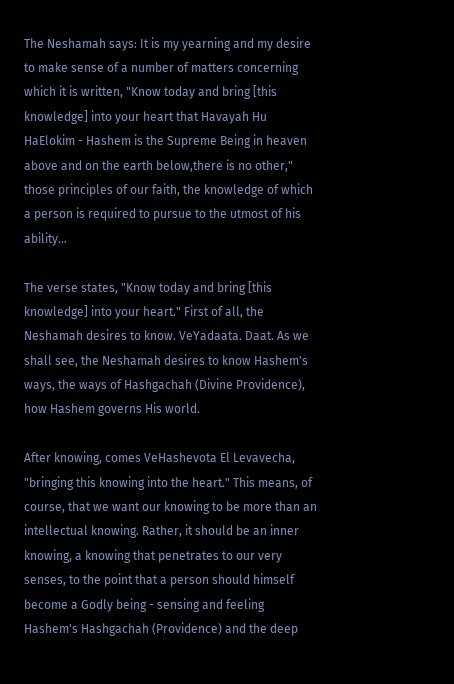The Neshamah says: It is my yearning and my desire to make sense of a number of matters concerning which it is written, "Know today and bring [this knowledge] into your heart that Havayah Hu HaElokim - Hashem is the Supreme Being in heaven above and on the earth below,there is no other," those principles of our faith, the knowledge of which a person is required to pursue to the utmost of his ability...

The verse states, "Know today and bring [this knowledge] into your heart." First of all, the Neshamah desires to know. VeYadaata. Daat. As we shall see, the Neshamah desires to know Hashem's ways, the ways of Hashgachah (Divine Providence), how Hashem governs His world.

After knowing, comes VeHashevota El Levavecha, "bringing this knowing into the heart." This means, of course, that we want our knowing to be more than an intellectual knowing. Rather, it should be an inner knowing, a knowing that penetrates to our very senses, to the point that a person should himself become a Godly being - sensing and feeling Hashem's Hashgachah (Providence) and the deep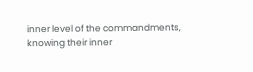inner level of the commandments, knowing their inner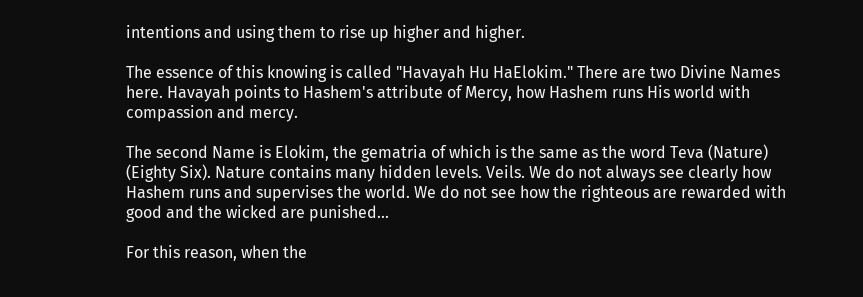intentions and using them to rise up higher and higher.

The essence of this knowing is called "Havayah Hu HaElokim." There are two Divine Names here. Havayah points to Hashem's attribute of Mercy, how Hashem runs His world with compassion and mercy.

The second Name is Elokim, the gematria of which is the same as the word Teva (Nature) (Eighty Six). Nature contains many hidden levels. Veils. We do not always see clearly how Hashem runs and supervises the world. We do not see how the righteous are rewarded with good and the wicked are punished...

For this reason, when the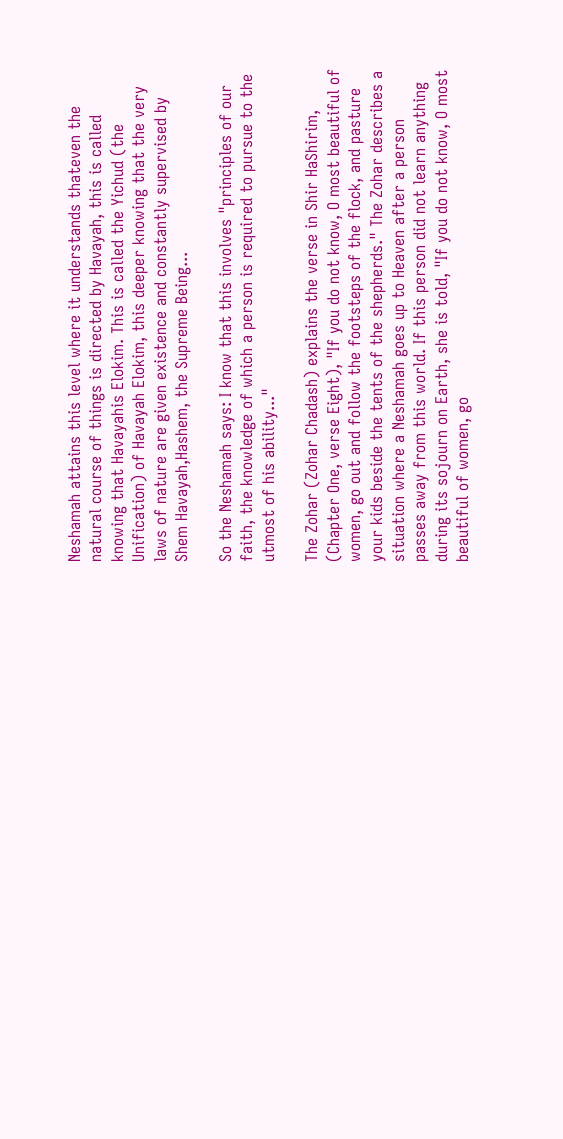Neshamah attains this level where it understands thateven the natural course of things is directed by Havayah, this is called knowing that Havayahis Elokim. This is called the Yichud (the Unification) of Havayah Elokim, this deeper knowing that the very laws of nature are given existence and constantly supervised by Shem Havayah,Hashem, the Supreme Being...

So the Neshamah says: I know that this involves "principles of our faith, the knowledge of which a person is required to pursue to the utmost of his ability..."

The Zohar (Zohar Chadash) explains the verse in Shir HaShirim, (Chapter One, verse Eight), "If you do not know, O most beautiful of women, go out and follow the footsteps of the flock, and pasture your kids beside the tents of the shepherds." The Zohar describes a situation where a Neshamah goes up to Heaven after a person passes away from this world. If this person did not learn anything during its sojourn on Earth, she is told, "If you do not know, O most beautiful of women, go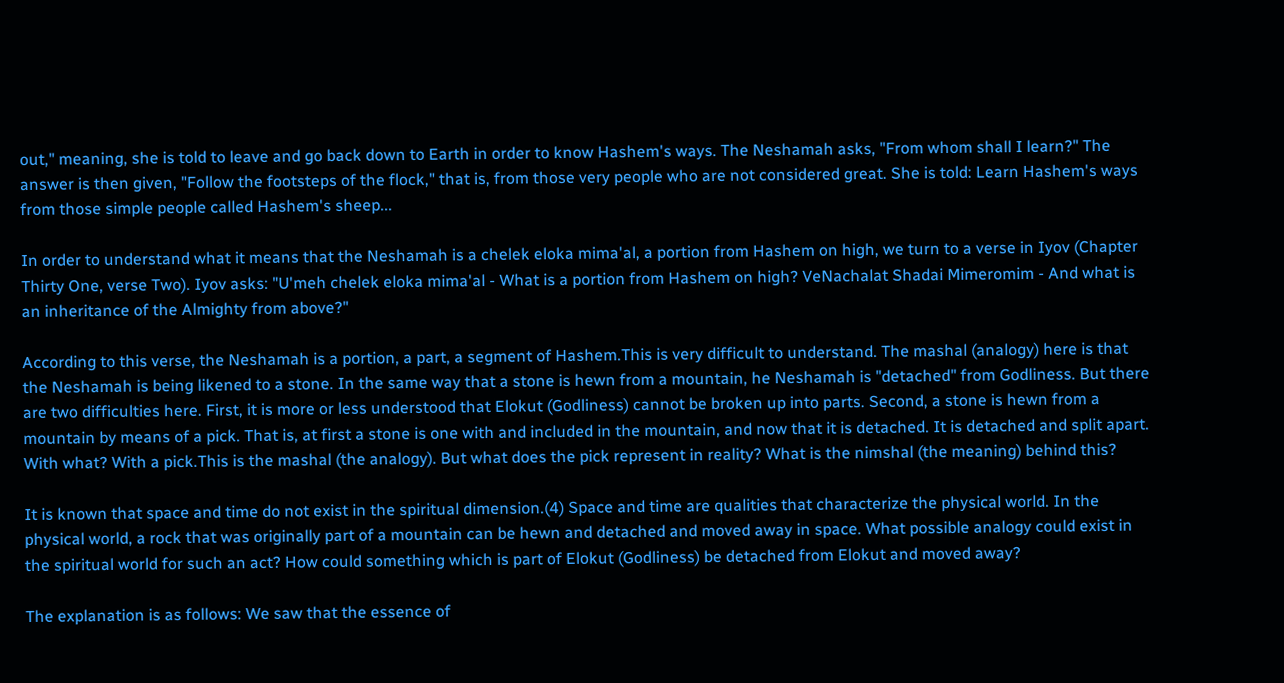out," meaning, she is told to leave and go back down to Earth in order to know Hashem's ways. The Neshamah asks, "From whom shall I learn?" The answer is then given, "Follow the footsteps of the flock," that is, from those very people who are not considered great. She is told: Learn Hashem's ways from those simple people called Hashem's sheep...

In order to understand what it means that the Neshamah is a chelek eloka mima'al, a portion from Hashem on high, we turn to a verse in Iyov (Chapter Thirty One, verse Two). Iyov asks: "U'meh chelek eloka mima'al - What is a portion from Hashem on high? VeNachalat Shadai Mimeromim - And what is an inheritance of the Almighty from above?"

According to this verse, the Neshamah is a portion, a part, a segment of Hashem.This is very difficult to understand. The mashal (analogy) here is that the Neshamah is being likened to a stone. In the same way that a stone is hewn from a mountain, he Neshamah is "detached" from Godliness. But there are two difficulties here. First, it is more or less understood that Elokut (Godliness) cannot be broken up into parts. Second, a stone is hewn from a mountain by means of a pick. That is, at first a stone is one with and included in the mountain, and now that it is detached. It is detached and split apart. With what? With a pick.This is the mashal (the analogy). But what does the pick represent in reality? What is the nimshal (the meaning) behind this?

It is known that space and time do not exist in the spiritual dimension.(4) Space and time are qualities that characterize the physical world. In the physical world, a rock that was originally part of a mountain can be hewn and detached and moved away in space. What possible analogy could exist in the spiritual world for such an act? How could something which is part of Elokut (Godliness) be detached from Elokut and moved away?

The explanation is as follows: We saw that the essence of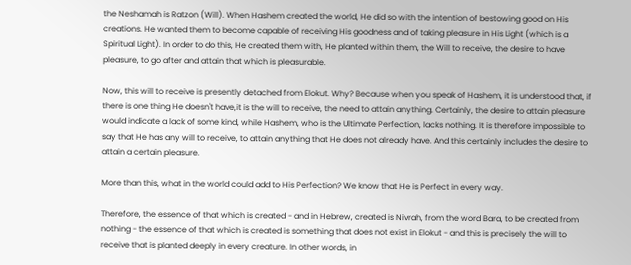the Neshamah is Ratzon (Will). When Hashem created the world, He did so with the intention of bestowing good on His creations. He wanted them to become capable of receiving His goodness and of taking pleasure in His Light (which is a Spiritual Light). In order to do this, He created them with, He planted within them, the Will to receive, the desire to have pleasure, to go after and attain that which is pleasurable.

Now, this will to receive is presently detached from Elokut. Why? Because when you speak of Hashem, it is understood that, if there is one thing He doesn't have,it is the will to receive, the need to attain anything. Certainly, the desire to attain pleasure would indicate a lack of some kind, while Hashem, who is the Ultimate Perfection, lacks nothing. It is therefore impossible to say that He has any will to receive, to attain anything that He does not already have. And this certainly includes the desire to attain a certain pleasure.

More than this, what in the world could add to His Perfection? We know that He is Perfect in every way.

Therefore, the essence of that which is created - and in Hebrew, created is Nivrah, from the word Bara, to be created from nothing - the essence of that which is created is something that does not exist in Elokut - and this is precisely the will to receive that is planted deeply in every creature. In other words, in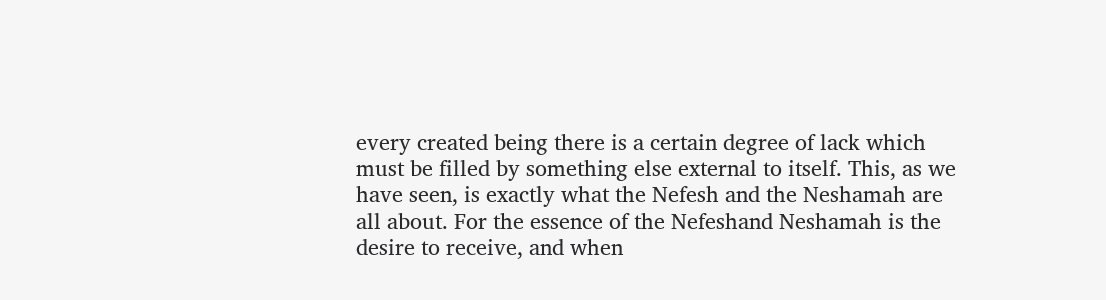every created being there is a certain degree of lack which must be filled by something else external to itself. This, as we have seen, is exactly what the Nefesh and the Neshamah are all about. For the essence of the Nefeshand Neshamah is the desire to receive, and when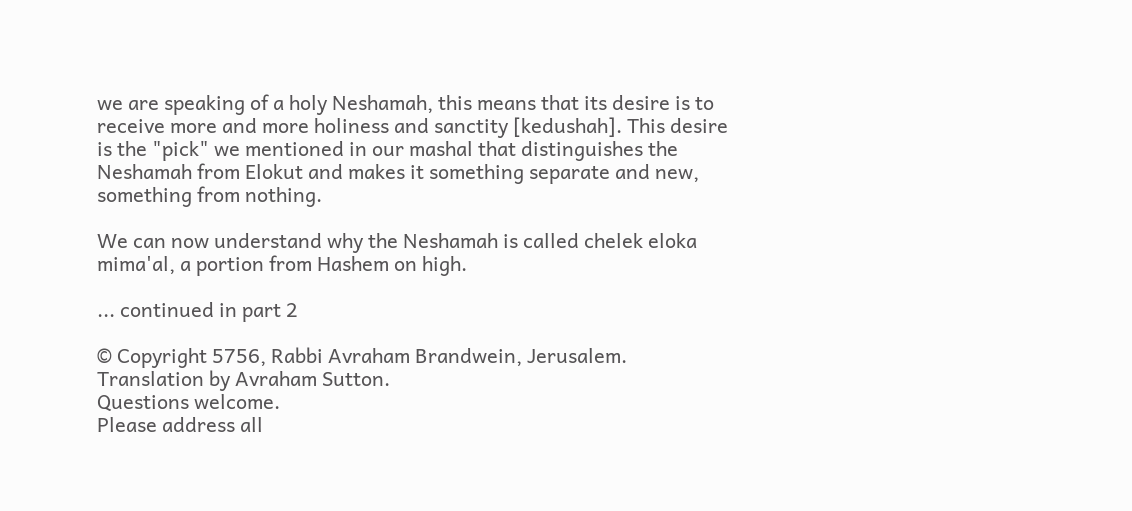we are speaking of a holy Neshamah, this means that its desire is to receive more and more holiness and sanctity [kedushah]. This desire is the "pick" we mentioned in our mashal that distinguishes the Neshamah from Elokut and makes it something separate and new, something from nothing.

We can now understand why the Neshamah is called chelek eloka mima'al, a portion from Hashem on high.

... continued in part 2

© Copyright 5756, Rabbi Avraham Brandwein, Jerusalem. Translation by Avraham Sutton.
Questions welcome.
Please address all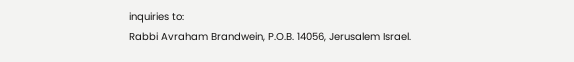inquiries to:
Rabbi Avraham Brandwein, P.O.B. 14056, Jerusalem Israel.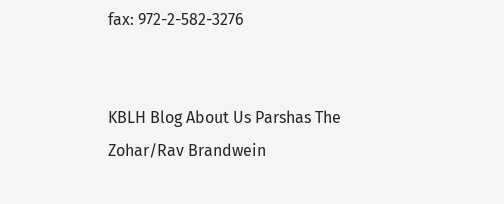fax: 972-2-582-3276


KBLH Blog About Us Parshas The Zohar/Rav Brandwein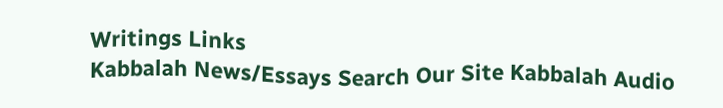Writings Links
Kabbalah News/Essays Search Our Site Kabbalah Audio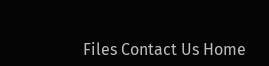Files Contact Us Home